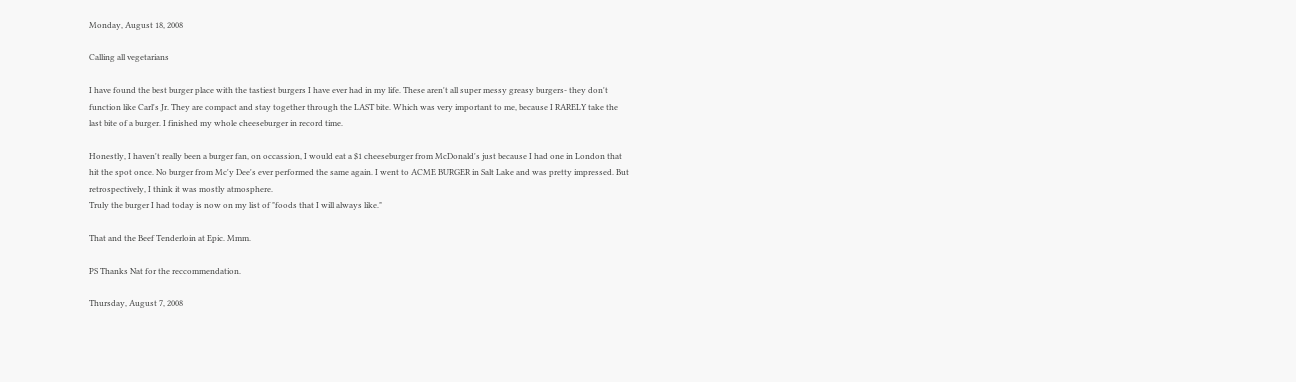Monday, August 18, 2008

Calling all vegetarians

I have found the best burger place with the tastiest burgers I have ever had in my life. These aren't all super messy greasy burgers- they don't function like Carl's Jr. They are compact and stay together through the LAST bite. Which was very important to me, because I RARELY take the last bite of a burger. I finished my whole cheeseburger in record time.

Honestly, I haven't really been a burger fan, on occassion, I would eat a $1 cheeseburger from McDonald's just because I had one in London that hit the spot once. No burger from Mc'y Dee's ever performed the same again. I went to ACME BURGER in Salt Lake and was pretty impressed. But retrospectively, I think it was mostly atmosphere.
Truly the burger I had today is now on my list of "foods that I will always like."

That and the Beef Tenderloin at Epic. Mmm.

PS Thanks Nat for the reccommendation.

Thursday, August 7, 2008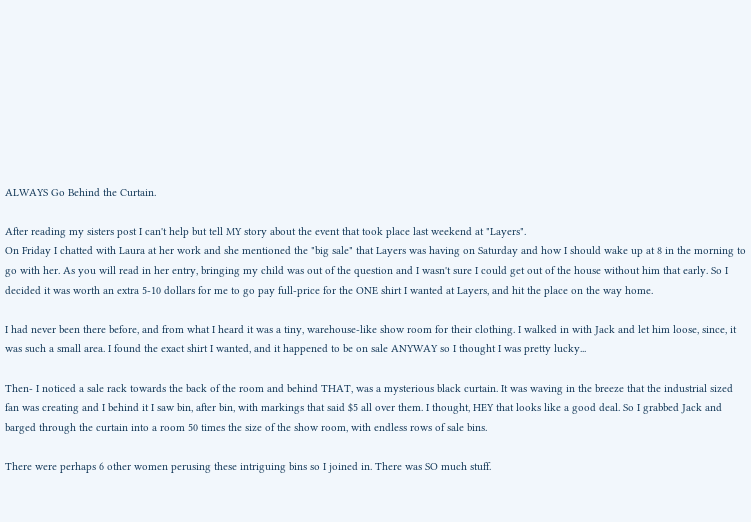ALWAYS Go Behind the Curtain.

After reading my sisters post I can't help but tell MY story about the event that took place last weekend at "Layers".
On Friday I chatted with Laura at her work and she mentioned the "big sale" that Layers was having on Saturday and how I should wake up at 8 in the morning to go with her. As you will read in her entry, bringing my child was out of the question and I wasn't sure I could get out of the house without him that early. So I decided it was worth an extra 5-10 dollars for me to go pay full-price for the ONE shirt I wanted at Layers, and hit the place on the way home.

I had never been there before, and from what I heard it was a tiny, warehouse-like show room for their clothing. I walked in with Jack and let him loose, since, it was such a small area. I found the exact shirt I wanted, and it happened to be on sale ANYWAY so I thought I was pretty lucky...

Then- I noticed a sale rack towards the back of the room and behind THAT, was a mysterious black curtain. It was waving in the breeze that the industrial sized fan was creating and I behind it I saw bin, after bin, with markings that said $5 all over them. I thought, HEY that looks like a good deal. So I grabbed Jack and barged through the curtain into a room 50 times the size of the show room, with endless rows of sale bins.

There were perhaps 6 other women perusing these intriguing bins so I joined in. There was SO much stuff.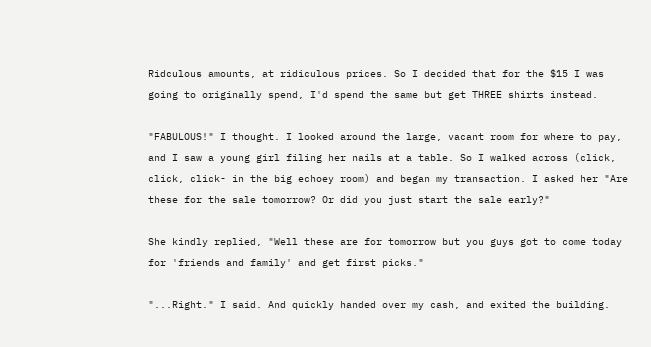Ridculous amounts, at ridiculous prices. So I decided that for the $15 I was going to originally spend, I'd spend the same but get THREE shirts instead.

"FABULOUS!" I thought. I looked around the large, vacant room for where to pay, and I saw a young girl filing her nails at a table. So I walked across (click, click, click- in the big echoey room) and began my transaction. I asked her "Are these for the sale tomorrow? Or did you just start the sale early?"

She kindly replied, "Well these are for tomorrow but you guys got to come today for 'friends and family' and get first picks."

"...Right." I said. And quickly handed over my cash, and exited the building.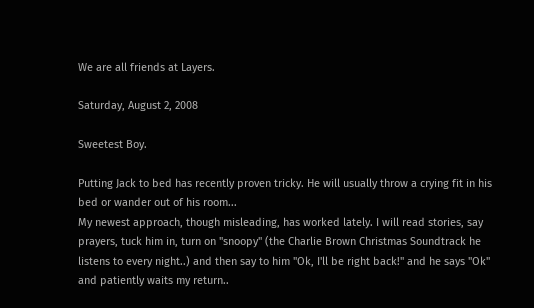We are all friends at Layers.

Saturday, August 2, 2008

Sweetest Boy.

Putting Jack to bed has recently proven tricky. He will usually throw a crying fit in his bed or wander out of his room...
My newest approach, though misleading, has worked lately. I will read stories, say prayers, tuck him in, turn on "snoopy" (the Charlie Brown Christmas Soundtrack he listens to every night..) and then say to him "Ok, I'll be right back!" and he says "Ok" and patiently waits my return..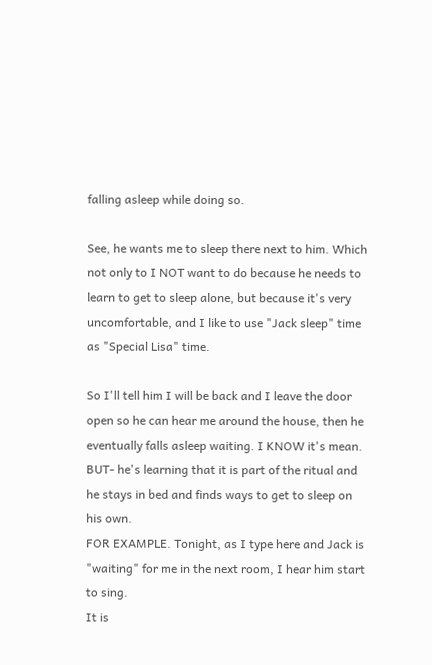falling asleep while doing so.

See, he wants me to sleep there next to him. Which not only to I NOT want to do because he needs to learn to get to sleep alone, but because it's very uncomfortable, and I like to use "Jack sleep" time as "Special Lisa" time.

So I'll tell him I will be back and I leave the door open so he can hear me around the house, then he eventually falls asleep waiting. I KNOW it's mean. BUT- he's learning that it is part of the ritual and he stays in bed and finds ways to get to sleep on his own.
FOR EXAMPLE. Tonight, as I type here and Jack is "waiting" for me in the next room, I hear him start to sing.
It is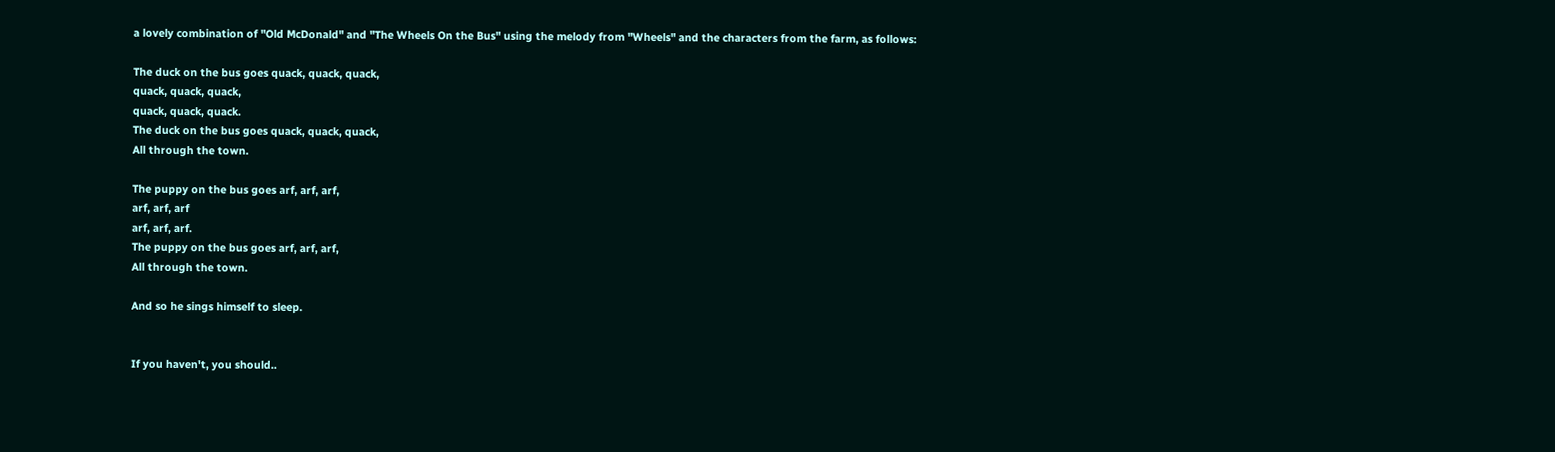a lovely combination of "Old McDonald" and "The Wheels On the Bus" using the melody from "Wheels" and the characters from the farm, as follows:

The duck on the bus goes quack, quack, quack,
quack, quack, quack,
quack, quack, quack.
The duck on the bus goes quack, quack, quack,
All through the town.

The puppy on the bus goes arf, arf, arf,
arf, arf, arf
arf, arf, arf.
The puppy on the bus goes arf, arf, arf,
All through the town.

And so he sings himself to sleep.


If you haven't, you should..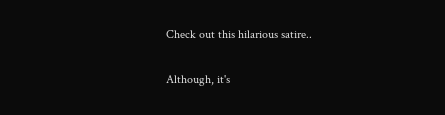Check out this hilarious satire..

Although, it's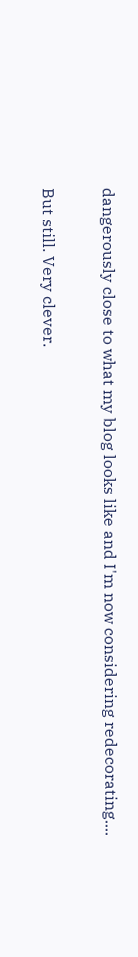dangerously close to what my blog looks like and I'm now considering redecorating....

But still. Very clever.